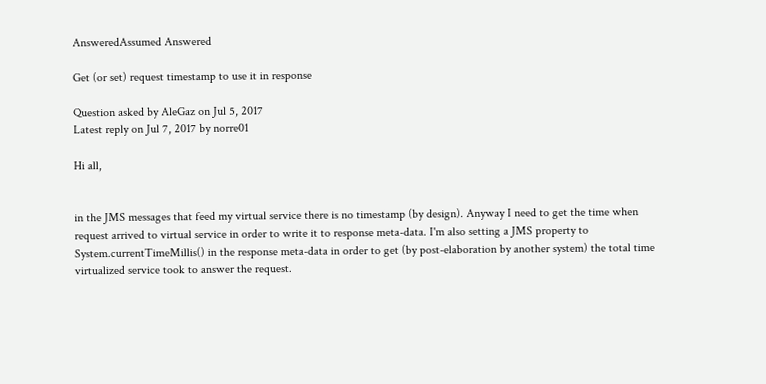AnsweredAssumed Answered

Get (or set) request timestamp to use it in response

Question asked by AleGaz on Jul 5, 2017
Latest reply on Jul 7, 2017 by norre01

Hi all,


in the JMS messages that feed my virtual service there is no timestamp (by design). Anyway I need to get the time when request arrived to virtual service in order to write it to response meta-data. I'm also setting a JMS property to System.currentTimeMillis() in the response meta-data in order to get (by post-elaboration by another system) the total time virtualized service took to answer the request.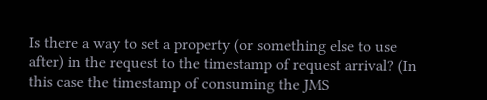Is there a way to set a property (or something else to use after) in the request to the timestamp of request arrival? (In this case the timestamp of consuming the JMS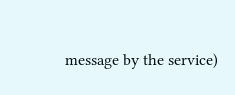message by the service)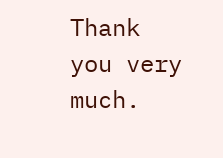Thank you very much.